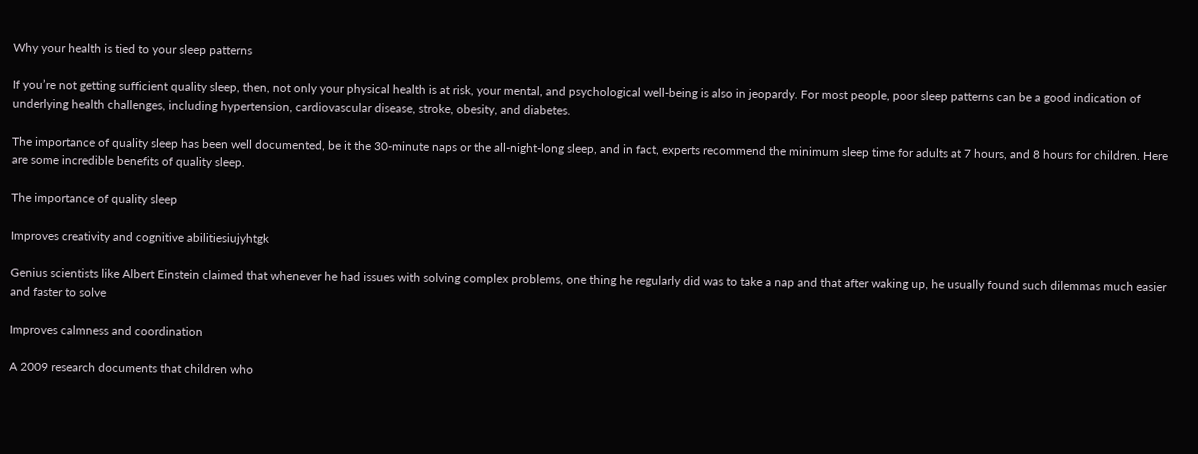Why your health is tied to your sleep patterns

If you’re not getting sufficient quality sleep, then, not only your physical health is at risk, your mental, and psychological well-being is also in jeopardy. For most people, poor sleep patterns can be a good indication of underlying health challenges, including hypertension, cardiovascular disease, stroke, obesity, and diabetes.

The importance of quality sleep has been well documented, be it the 30-minute naps or the all-night-long sleep, and in fact, experts recommend the minimum sleep time for adults at 7 hours, and 8 hours for children. Here are some incredible benefits of quality sleep.

The importance of quality sleep

Improves creativity and cognitive abilitiesiujyhtgk

Genius scientists like Albert Einstein claimed that whenever he had issues with solving complex problems, one thing he regularly did was to take a nap and that after waking up, he usually found such dilemmas much easier and faster to solve

Improves calmness and coordination

A 2009 research documents that children who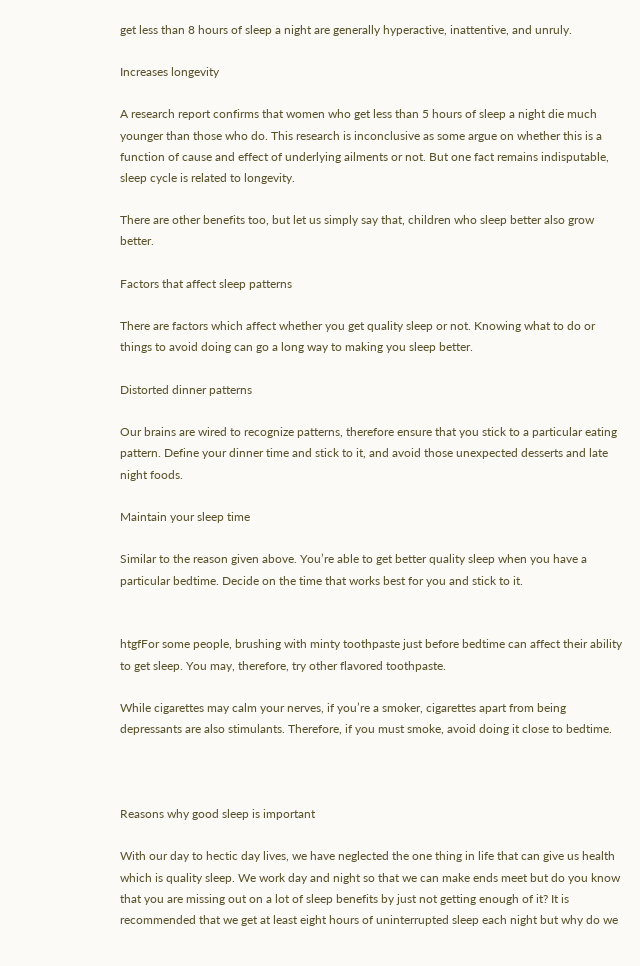get less than 8 hours of sleep a night are generally hyperactive, inattentive, and unruly.

Increases longevity

A research report confirms that women who get less than 5 hours of sleep a night die much younger than those who do. This research is inconclusive as some argue on whether this is a function of cause and effect of underlying ailments or not. But one fact remains indisputable, sleep cycle is related to longevity.

There are other benefits too, but let us simply say that, children who sleep better also grow better.

Factors that affect sleep patterns

There are factors which affect whether you get quality sleep or not. Knowing what to do or things to avoid doing can go a long way to making you sleep better.

Distorted dinner patterns

Our brains are wired to recognize patterns, therefore ensure that you stick to a particular eating pattern. Define your dinner time and stick to it, and avoid those unexpected desserts and late night foods.

Maintain your sleep time

Similar to the reason given above. You’re able to get better quality sleep when you have a particular bedtime. Decide on the time that works best for you and stick to it.


htgfFor some people, brushing with minty toothpaste just before bedtime can affect their ability to get sleep. You may, therefore, try other flavored toothpaste.

While cigarettes may calm your nerves, if you’re a smoker, cigarettes apart from being depressants are also stimulants. Therefore, if you must smoke, avoid doing it close to bedtime.



Reasons why good sleep is important

With our day to hectic day lives, we have neglected the one thing in life that can give us health which is quality sleep. We work day and night so that we can make ends meet but do you know that you are missing out on a lot of sleep benefits by just not getting enough of it? It is recommended that we get at least eight hours of uninterrupted sleep each night but why do we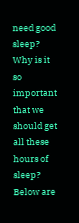need good sleep? Why is it so important that we should get all these hours of sleep? Below are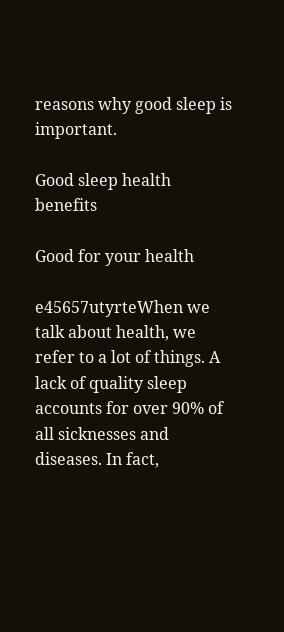reasons why good sleep is important.

Good sleep health benefits

Good for your health

e45657utyrteWhen we talk about health, we refer to a lot of things. A lack of quality sleep accounts for over 90% of all sicknesses and diseases. In fact,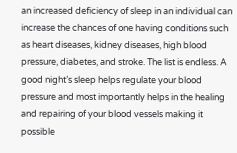an increased deficiency of sleep in an individual can increase the chances of one having conditions such as heart diseases, kidney diseases, high blood pressure, diabetes, and stroke. The list is endless. A good night’s sleep helps regulate your blood pressure and most importantly helps in the healing and repairing of your blood vessels making it possible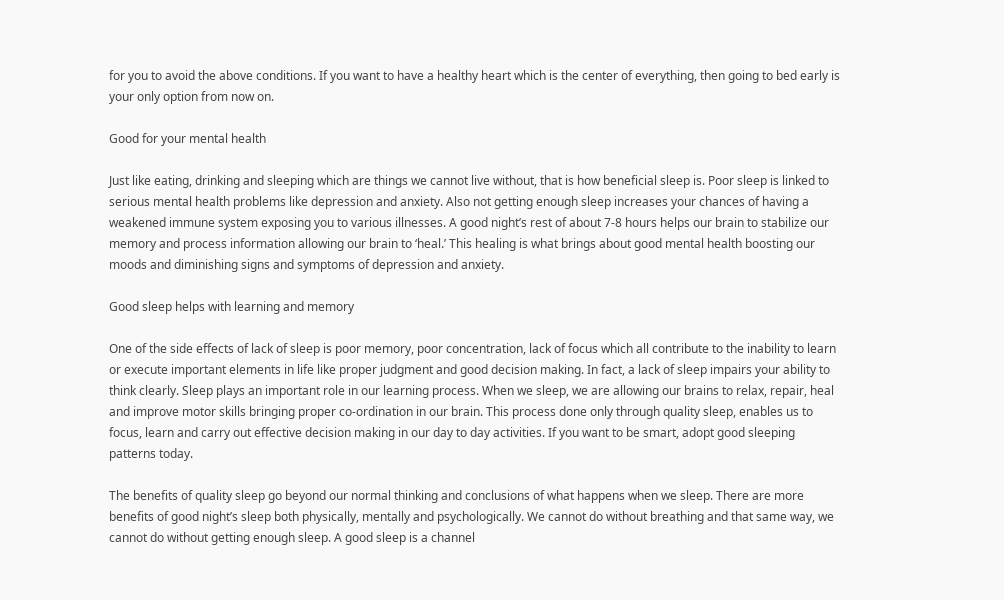for you to avoid the above conditions. If you want to have a healthy heart which is the center of everything, then going to bed early is your only option from now on.

Good for your mental health

Just like eating, drinking and sleeping which are things we cannot live without, that is how beneficial sleep is. Poor sleep is linked to serious mental health problems like depression and anxiety. Also not getting enough sleep increases your chances of having a weakened immune system exposing you to various illnesses. A good night’s rest of about 7-8 hours helps our brain to stabilize our memory and process information allowing our brain to ‘heal.’ This healing is what brings about good mental health boosting our moods and diminishing signs and symptoms of depression and anxiety.

Good sleep helps with learning and memory

One of the side effects of lack of sleep is poor memory, poor concentration, lack of focus which all contribute to the inability to learn or execute important elements in life like proper judgment and good decision making. In fact, a lack of sleep impairs your ability to think clearly. Sleep plays an important role in our learning process. When we sleep, we are allowing our brains to relax, repair, heal and improve motor skills bringing proper co-ordination in our brain. This process done only through quality sleep, enables us to focus, learn and carry out effective decision making in our day to day activities. If you want to be smart, adopt good sleeping patterns today.

The benefits of quality sleep go beyond our normal thinking and conclusions of what happens when we sleep. There are more benefits of good night’s sleep both physically, mentally and psychologically. We cannot do without breathing and that same way, we cannot do without getting enough sleep. A good sleep is a channel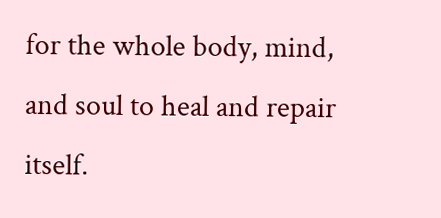for the whole body, mind, and soul to heal and repair itself.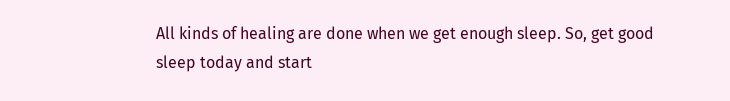All kinds of healing are done when we get enough sleep. So, get good sleep today and start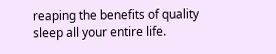reaping the benefits of quality sleep all your entire life.